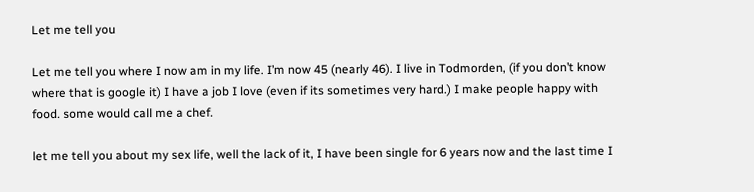Let me tell you

Let me tell you where I now am in my life. I’m now 45 (nearly 46). I live in Todmorden, (if you don’t know where that is google it) I have a job I love (even if its sometimes very hard.) I make people happy with food. some would call me a chef.

let me tell you about my sex life, well the lack of it, I have been single for 6 years now and the last time I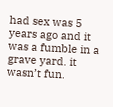had sex was 5 years ago and it was a fumble in a grave yard. it wasn’t fun.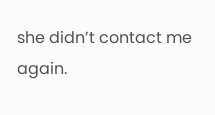she didn’t contact me again.